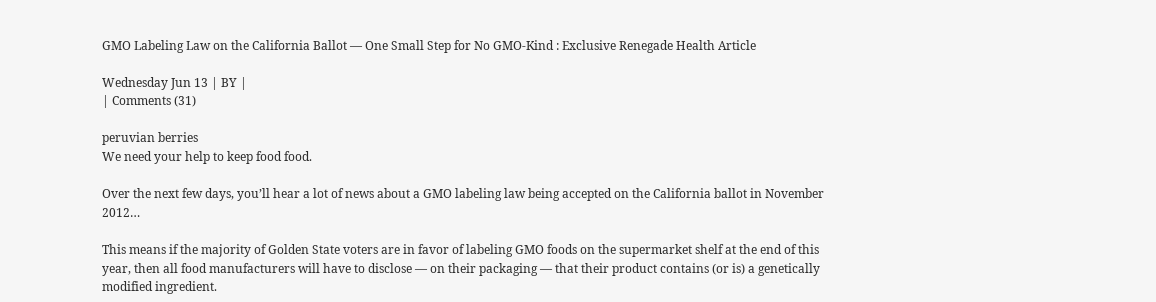GMO Labeling Law on the California Ballot — One Small Step for No GMO-Kind : Exclusive Renegade Health Article

Wednesday Jun 13 | BY |
| Comments (31)

peruvian berries
We need your help to keep food food.

Over the next few days, you’ll hear a lot of news about a GMO labeling law being accepted on the California ballot in November 2012…

This means if the majority of Golden State voters are in favor of labeling GMO foods on the supermarket shelf at the end of this year, then all food manufacturers will have to disclose — on their packaging — that their product contains (or is) a genetically modified ingredient.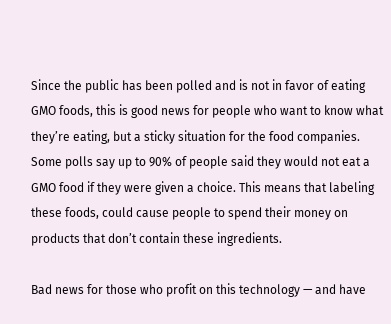Since the public has been polled and is not in favor of eating GMO foods, this is good news for people who want to know what they’re eating, but a sticky situation for the food companies. Some polls say up to 90% of people said they would not eat a GMO food if they were given a choice. This means that labeling these foods, could cause people to spend their money on products that don’t contain these ingredients.

Bad news for those who profit on this technology — and have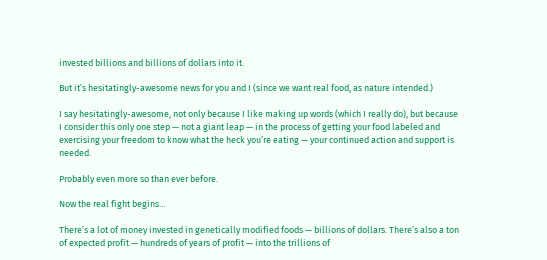invested billions and billions of dollars into it.

But it’s hesitatingly-awesome news for you and I (since we want real food, as nature intended.)

I say hesitatingly-awesome, not only because I like making up words (which I really do), but because I consider this only one step — not a giant leap — in the process of getting your food labeled and exercising your freedom to know what the heck you’re eating — your continued action and support is needed.

Probably even more so than ever before.

Now the real fight begins…

There’s a lot of money invested in genetically modified foods — billions of dollars. There’s also a ton of expected profit — hundreds of years of profit — into the trillions of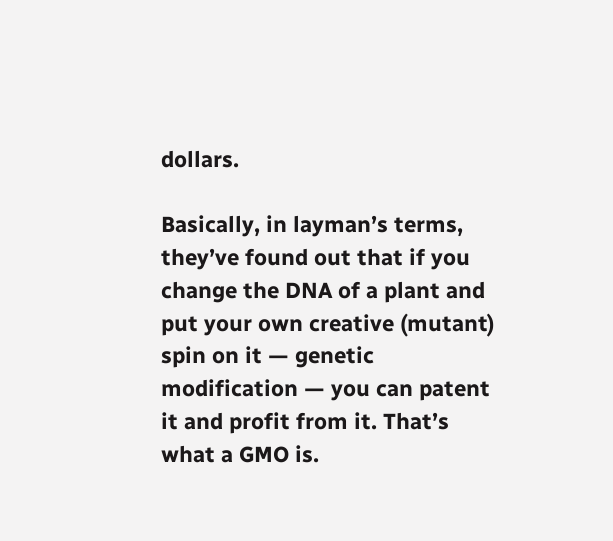dollars.

Basically, in layman’s terms, they’ve found out that if you change the DNA of a plant and put your own creative (mutant) spin on it — genetic modification — you can patent it and profit from it. That’s what a GMO is.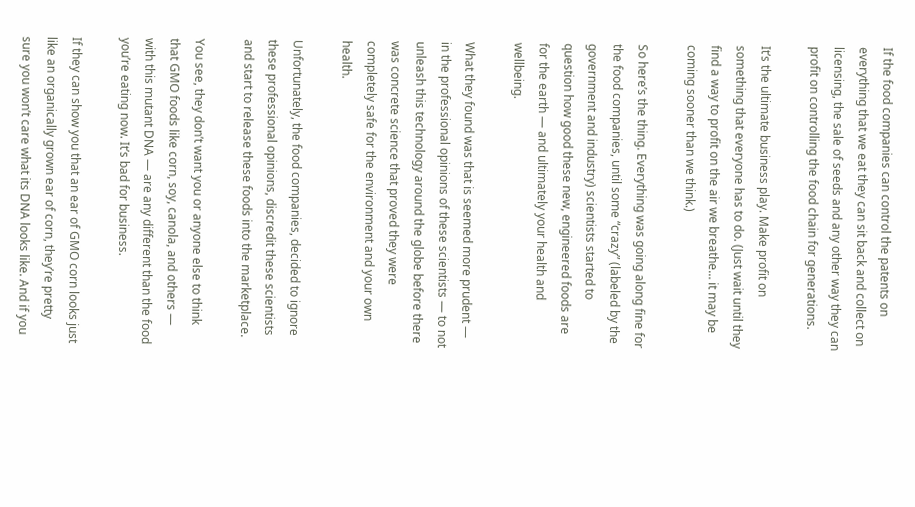If the food companies can control the patents on everything that we eat they can sit back and collect on licensing, the sale of seeds and any other way they can profit on controlling the food chain for generations.

It’s the ultimate business play. Make profit on something that everyone has to do. (Just wait until they find a way to profit on the air we breathe… it may be coming sooner than we think.)

So here’s the thing. Everything was going along fine for the food companies, until some “crazy” (labeled by the government and industry) scientists started to question how good these new, engineered foods are for the earth — and ultimately your health and wellbeing.

What they found was that is seemed more prudent — in the professional opinions of these scientists — to not unleash this technology around the globe before there was concrete science that proved they were completely safe for the environment and your own health.

Unfortunately, the food companies, decided to ignore these professional opinions, discredit these scientists and start to release these foods into the marketplace.

You see, they don’t want you or anyone else to think that GMO foods like corn, soy, canola, and others — with this mutant DNA — are any different than the food you’re eating now. It’s bad for business.

If they can show you that an ear of GMO corn looks just like an organically grown ear of corn, they’re pretty sure you won’t care what its DNA looks like. And if you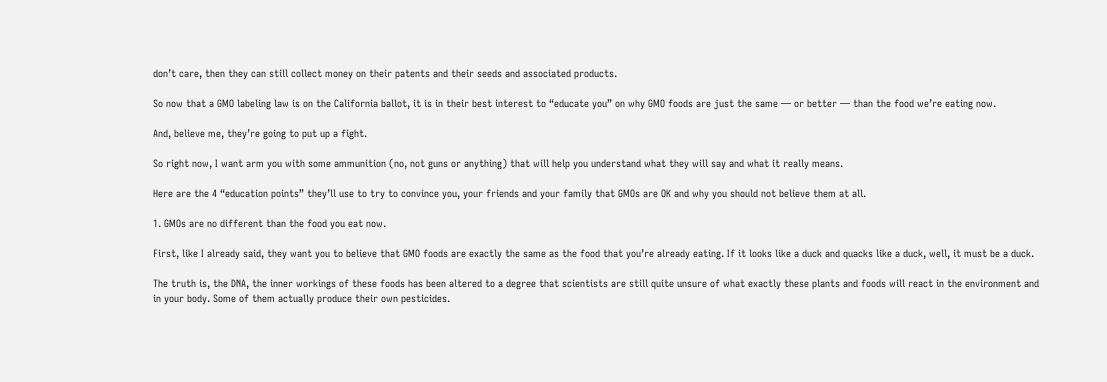don’t care, then they can still collect money on their patents and their seeds and associated products.

So now that a GMO labeling law is on the California ballot, it is in their best interest to “educate you” on why GMO foods are just the same — or better — than the food we’re eating now.

And, believe me, they’re going to put up a fight.

So right now, I want arm you with some ammunition (no, not guns or anything) that will help you understand what they will say and what it really means.

Here are the 4 “education points” they’ll use to try to convince you, your friends and your family that GMOs are OK and why you should not believe them at all.

1. GMOs are no different than the food you eat now.

First, like I already said, they want you to believe that GMO foods are exactly the same as the food that you’re already eating. If it looks like a duck and quacks like a duck, well, it must be a duck.

The truth is, the DNA, the inner workings of these foods has been altered to a degree that scientists are still quite unsure of what exactly these plants and foods will react in the environment and in your body. Some of them actually produce their own pesticides.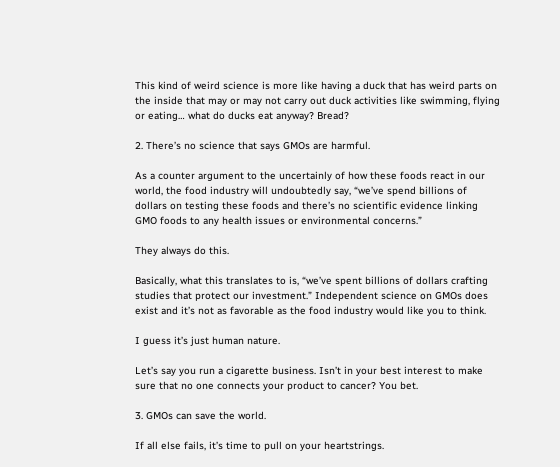This kind of weird science is more like having a duck that has weird parts on the inside that may or may not carry out duck activities like swimming, flying or eating… what do ducks eat anyway? Bread?

2. There’s no science that says GMOs are harmful.

As a counter argument to the uncertainly of how these foods react in our world, the food industry will undoubtedly say, “we’ve spend billions of dollars on testing these foods and there’s no scientific evidence linking GMO foods to any health issues or environmental concerns.”

They always do this.

Basically, what this translates to is, “we’ve spent billions of dollars crafting studies that protect our investment.” Independent science on GMOs does exist and it’s not as favorable as the food industry would like you to think.

I guess it’s just human nature.

Let’s say you run a cigarette business. Isn’t in your best interest to make sure that no one connects your product to cancer? You bet.

3. GMOs can save the world.

If all else fails, it’s time to pull on your heartstrings.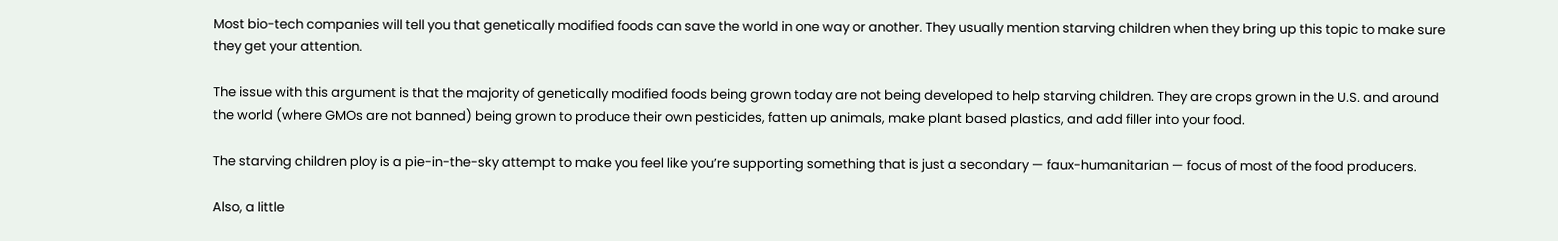Most bio-tech companies will tell you that genetically modified foods can save the world in one way or another. They usually mention starving children when they bring up this topic to make sure they get your attention.

The issue with this argument is that the majority of genetically modified foods being grown today are not being developed to help starving children. They are crops grown in the U.S. and around the world (where GMOs are not banned) being grown to produce their own pesticides, fatten up animals, make plant based plastics, and add filler into your food.

The starving children ploy is a pie-in-the-sky attempt to make you feel like you’re supporting something that is just a secondary — faux-humanitarian — focus of most of the food producers.

Also, a little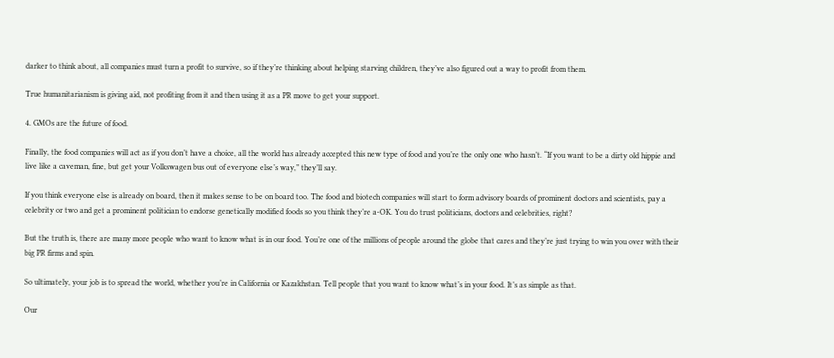darker to think about, all companies must turn a profit to survive, so if they’re thinking about helping starving children, they’ve also figured out a way to profit from them.

True humanitarianism is giving aid, not profiting from it and then using it as a PR move to get your support.

4. GMOs are the future of food.

Finally, the food companies will act as if you don’t have a choice, all the world has already accepted this new type of food and you’re the only one who hasn’t. “If you want to be a dirty old hippie and live like a caveman, fine, but get your Volkswagen bus out of everyone else’s way,” they’ll say.

If you think everyone else is already on board, then it makes sense to be on board too. The food and biotech companies will start to form advisory boards of prominent doctors and scientists, pay a celebrity or two and get a prominent politician to endorse genetically modified foods so you think they’re a-OK. You do trust politicians, doctors and celebrities, right?

But the truth is, there are many more people who want to know what is in our food. You’re one of the millions of people around the globe that cares and they’re just trying to win you over with their big PR firms and spin.

So ultimately, your job is to spread the world, whether you’re in California or Kazakhstan. Tell people that you want to know what’s in your food. It’s as simple as that.

Our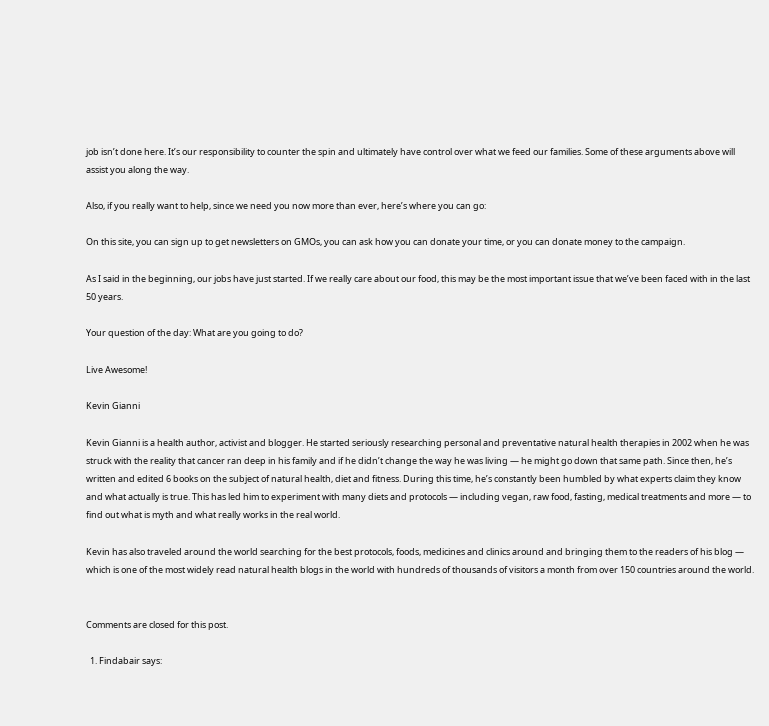job isn’t done here. It’s our responsibility to counter the spin and ultimately have control over what we feed our families. Some of these arguments above will assist you along the way.

Also, if you really want to help, since we need you now more than ever, here’s where you can go:

On this site, you can sign up to get newsletters on GMOs, you can ask how you can donate your time, or you can donate money to the campaign.

As I said in the beginning, our jobs have just started. If we really care about our food, this may be the most important issue that we’ve been faced with in the last 50 years.

Your question of the day: What are you going to do?

Live Awesome!

Kevin Gianni

Kevin Gianni is a health author, activist and blogger. He started seriously researching personal and preventative natural health therapies in 2002 when he was struck with the reality that cancer ran deep in his family and if he didn’t change the way he was living — he might go down that same path. Since then, he’s written and edited 6 books on the subject of natural health, diet and fitness. During this time, he’s constantly been humbled by what experts claim they know and what actually is true. This has led him to experiment with many diets and protocols — including vegan, raw food, fasting, medical treatments and more — to find out what is myth and what really works in the real world.

Kevin has also traveled around the world searching for the best protocols, foods, medicines and clinics around and bringing them to the readers of his blog — which is one of the most widely read natural health blogs in the world with hundreds of thousands of visitors a month from over 150 countries around the world.


Comments are closed for this post.

  1. Findabair says: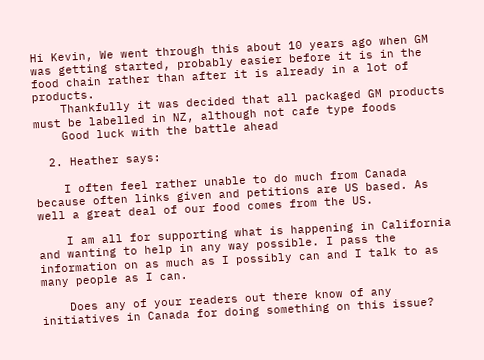Hi Kevin, We went through this about 10 years ago when GM was getting started, probably easier before it is in the food chain rather than after it is already in a lot of products.
    Thankfully it was decided that all packaged GM products must be labelled in NZ, although not cafe type foods
    Good luck with the battle ahead

  2. Heather says:

    I often feel rather unable to do much from Canada because often links given and petitions are US based. As well a great deal of our food comes from the US.

    I am all for supporting what is happening in California and wanting to help in any way possible. I pass the information on as much as I possibly can and I talk to as many people as I can.

    Does any of your readers out there know of any initiatives in Canada for doing something on this issue?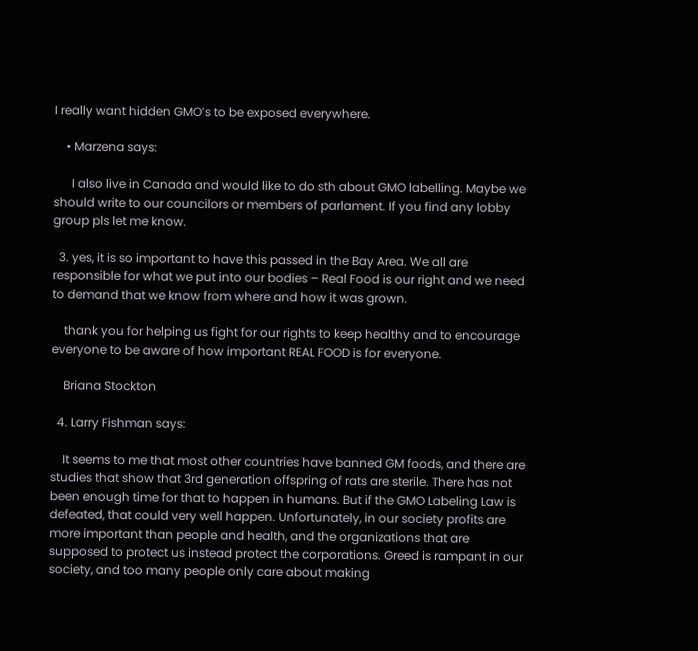I really want hidden GMO’s to be exposed everywhere.

    • Marzena says:

      I also live in Canada and would like to do sth about GMO labelling. Maybe we should write to our councilors or members of parlament. If you find any lobby group pls let me know.

  3. yes, it is so important to have this passed in the Bay Area. We all are responsible for what we put into our bodies – Real Food is our right and we need to demand that we know from where and how it was grown.

    thank you for helping us fight for our rights to keep healthy and to encourage everyone to be aware of how important REAL FOOD is for everyone.

    Briana Stockton

  4. Larry Fishman says:

    It seems to me that most other countries have banned GM foods, and there are studies that show that 3rd generation offspring of rats are sterile. There has not been enough time for that to happen in humans. But if the GMO Labeling Law is defeated, that could very well happen. Unfortunately, in our society profits are more important than people and health, and the organizations that are supposed to protect us instead protect the corporations. Greed is rampant in our society, and too many people only care about making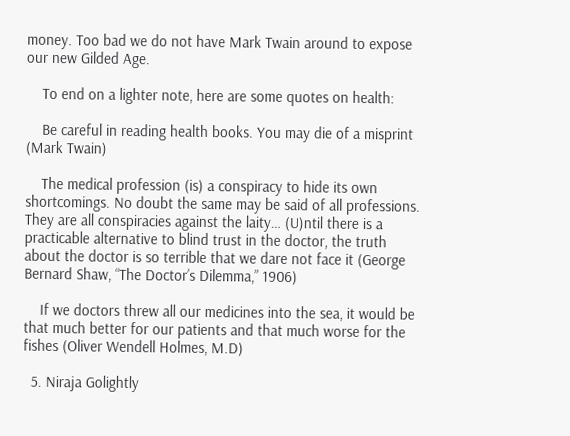money. Too bad we do not have Mark Twain around to expose our new Gilded Age.

    To end on a lighter note, here are some quotes on health:

    Be careful in reading health books. You may die of a misprint (Mark Twain)

    The medical profession (is) a conspiracy to hide its own shortcomings. No doubt the same may be said of all professions. They are all conspiracies against the laity… (U)ntil there is a practicable alternative to blind trust in the doctor, the truth about the doctor is so terrible that we dare not face it (George Bernard Shaw, “The Doctor’s Dilemma,” 1906)

    If we doctors threw all our medicines into the sea, it would be that much better for our patients and that much worse for the fishes (Oliver Wendell Holmes, M.D)

  5. Niraja Golightly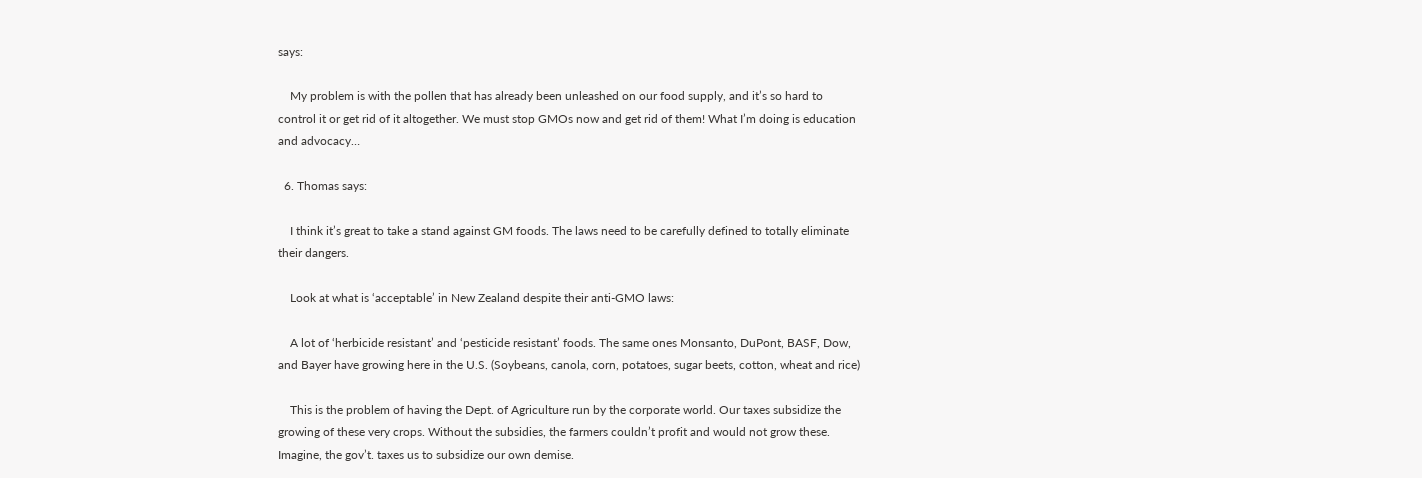says:

    My problem is with the pollen that has already been unleashed on our food supply, and it’s so hard to control it or get rid of it altogether. We must stop GMOs now and get rid of them! What I’m doing is education and advocacy…

  6. Thomas says:

    I think it’s great to take a stand against GM foods. The laws need to be carefully defined to totally eliminate their dangers.

    Look at what is ‘acceptable’ in New Zealand despite their anti-GMO laws:

    A lot of ‘herbicide resistant’ and ‘pesticide resistant’ foods. The same ones Monsanto, DuPont, BASF, Dow, and Bayer have growing here in the U.S. (Soybeans, canola, corn, potatoes, sugar beets, cotton, wheat and rice)

    This is the problem of having the Dept. of Agriculture run by the corporate world. Our taxes subsidize the growing of these very crops. Without the subsidies, the farmers couldn’t profit and would not grow these. Imagine, the gov’t. taxes us to subsidize our own demise.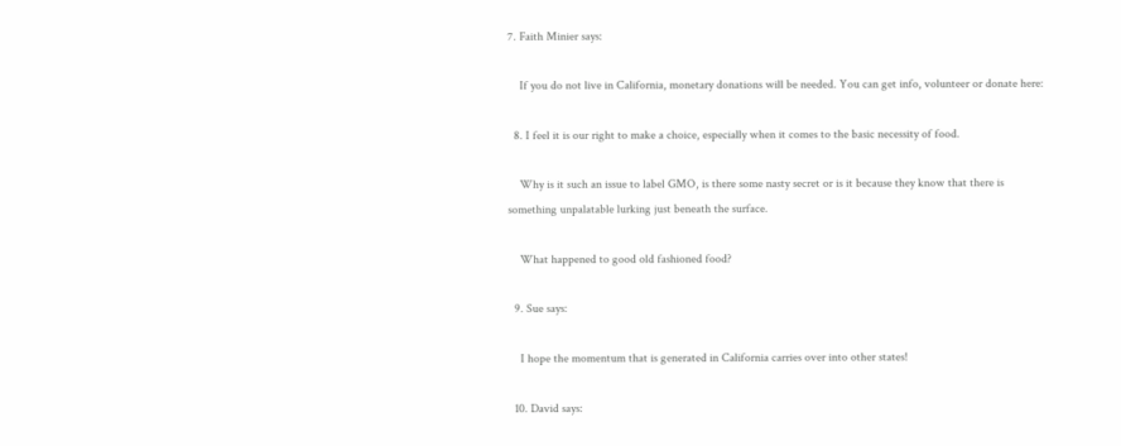7. Faith Minier says:

    If you do not live in California, monetary donations will be needed. You can get info, volunteer or donate here:

  8. I feel it is our right to make a choice, especially when it comes to the basic necessity of food.

    Why is it such an issue to label GMO, is there some nasty secret or is it because they know that there is something unpalatable lurking just beneath the surface.

    What happened to good old fashioned food?

  9. Sue says:

    I hope the momentum that is generated in California carries over into other states!

  10. David says: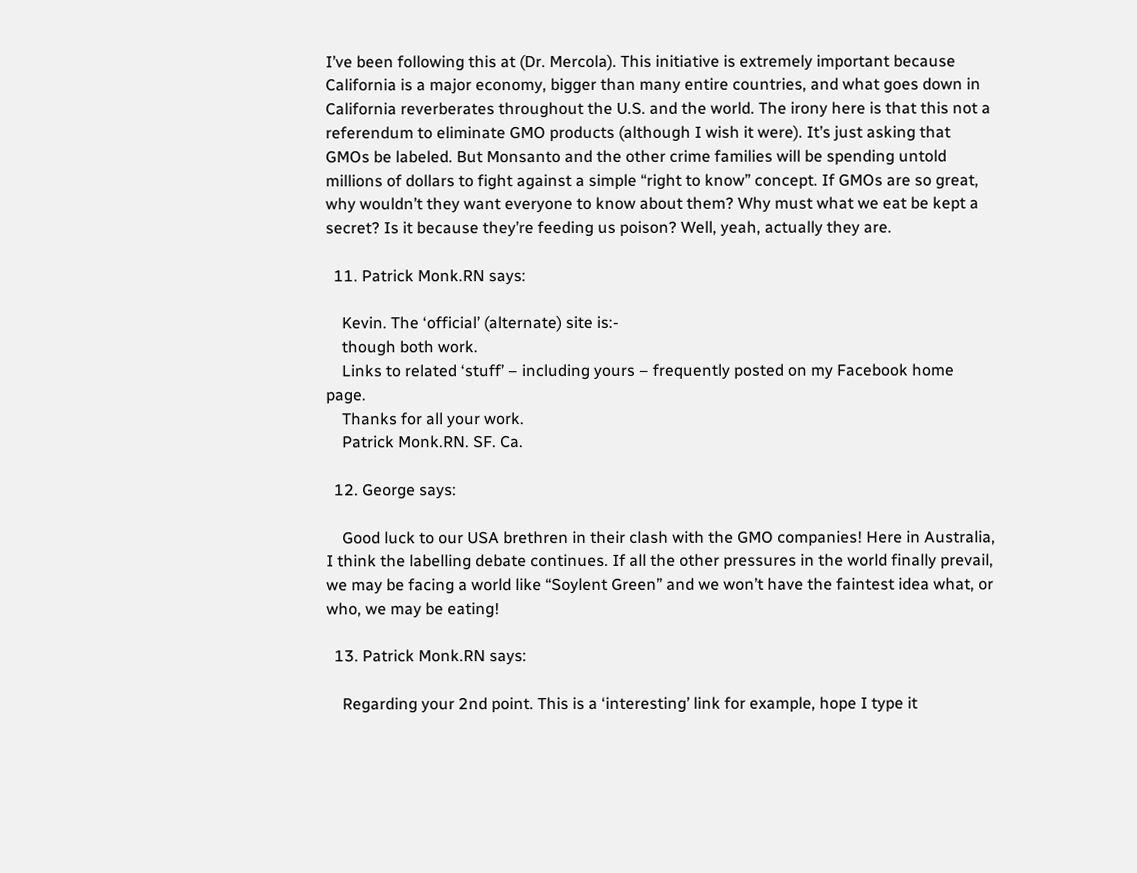I’ve been following this at (Dr. Mercola). This initiative is extremely important because California is a major economy, bigger than many entire countries, and what goes down in California reverberates throughout the U.S. and the world. The irony here is that this not a referendum to eliminate GMO products (although I wish it were). It’s just asking that GMOs be labeled. But Monsanto and the other crime families will be spending untold millions of dollars to fight against a simple “right to know” concept. If GMOs are so great, why wouldn’t they want everyone to know about them? Why must what we eat be kept a secret? Is it because they’re feeding us poison? Well, yeah, actually they are.

  11. Patrick Monk.RN says:

    Kevin. The ‘official’ (alternate) site is:-
    though both work.
    Links to related ‘stuff’ – including yours – frequently posted on my Facebook home page.
    Thanks for all your work.
    Patrick Monk.RN. SF. Ca.

  12. George says:

    Good luck to our USA brethren in their clash with the GMO companies! Here in Australia, I think the labelling debate continues. If all the other pressures in the world finally prevail, we may be facing a world like “Soylent Green” and we won’t have the faintest idea what, or who, we may be eating!

  13. Patrick Monk.RN says:

    Regarding your 2nd point. This is a ‘interesting’ link for example, hope I type it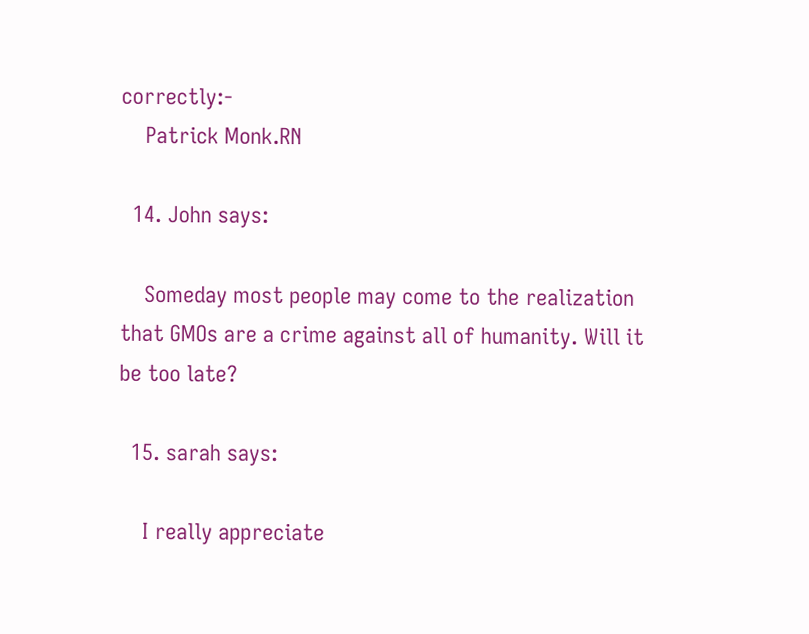correctly:-
    Patrick Monk.RN

  14. John says:

    Someday most people may come to the realization that GMOs are a crime against all of humanity. Will it be too late?

  15. sarah says:

    I really appreciate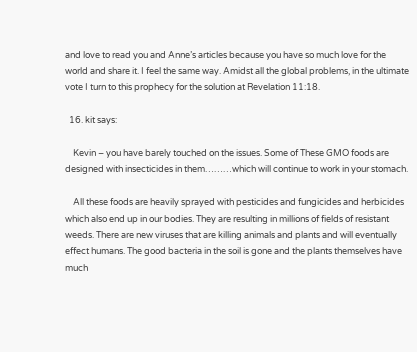and love to read you and Anne’s articles because you have so much love for the world and share it. I feel the same way. Amidst all the global problems, in the ultimate vote I turn to this prophecy for the solution at Revelation 11:18.

  16. kit says:

    Kevin – you have barely touched on the issues. Some of These GMO foods are designed with insecticides in them………which will continue to work in your stomach.

    All these foods are heavily sprayed with pesticides and fungicides and herbicides which also end up in our bodies. They are resulting in millions of fields of resistant weeds. There are new viruses that are killing animals and plants and will eventually effect humans. The good bacteria in the soil is gone and the plants themselves have much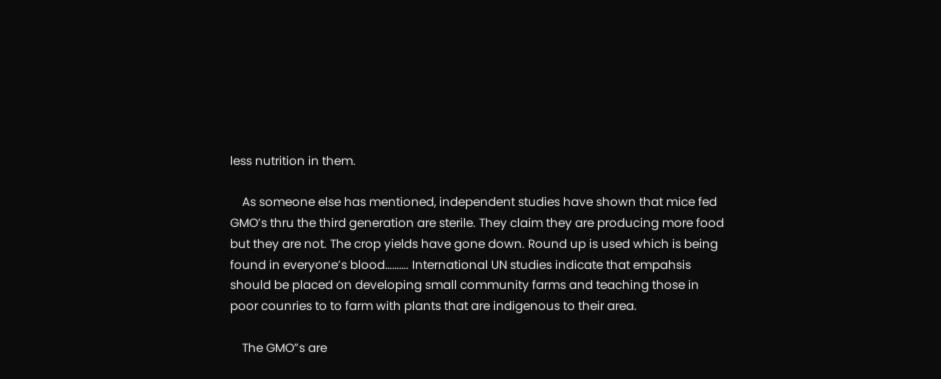less nutrition in them.

    As someone else has mentioned, independent studies have shown that mice fed GMO’s thru the third generation are sterile. They claim they are producing more food but they are not. The crop yields have gone down. Round up is used which is being found in everyone’s blood………. International UN studies indicate that empahsis should be placed on developing small community farms and teaching those in poor counries to to farm with plants that are indigenous to their area.

    The GMO”s are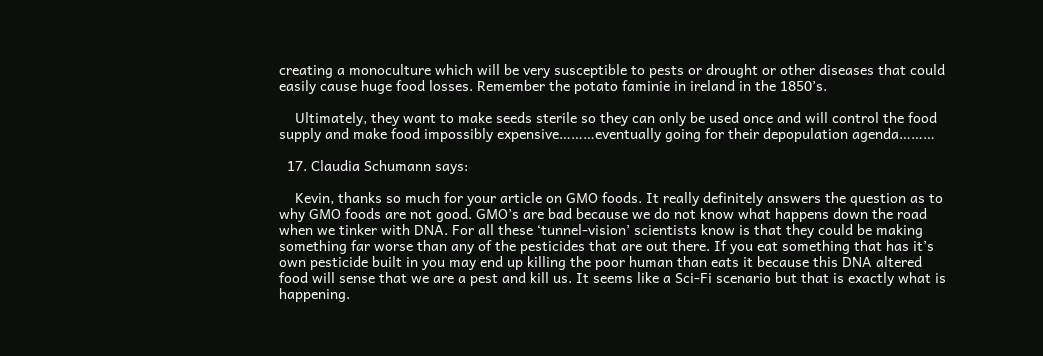creating a monoculture which will be very susceptible to pests or drought or other diseases that could easily cause huge food losses. Remember the potato faminie in ireland in the 1850’s.

    Ultimately, they want to make seeds sterile so they can only be used once and will control the food supply and make food impossibly expensive………eventually going for their depopulation agenda………

  17. Claudia Schumann says:

    Kevin, thanks so much for your article on GMO foods. It really definitely answers the question as to why GMO foods are not good. GMO’s are bad because we do not know what happens down the road when we tinker with DNA. For all these ‘tunnel-vision’ scientists know is that they could be making something far worse than any of the pesticides that are out there. If you eat something that has it’s own pesticide built in you may end up killing the poor human than eats it because this DNA altered food will sense that we are a pest and kill us. It seems like a Sci-Fi scenario but that is exactly what is happening.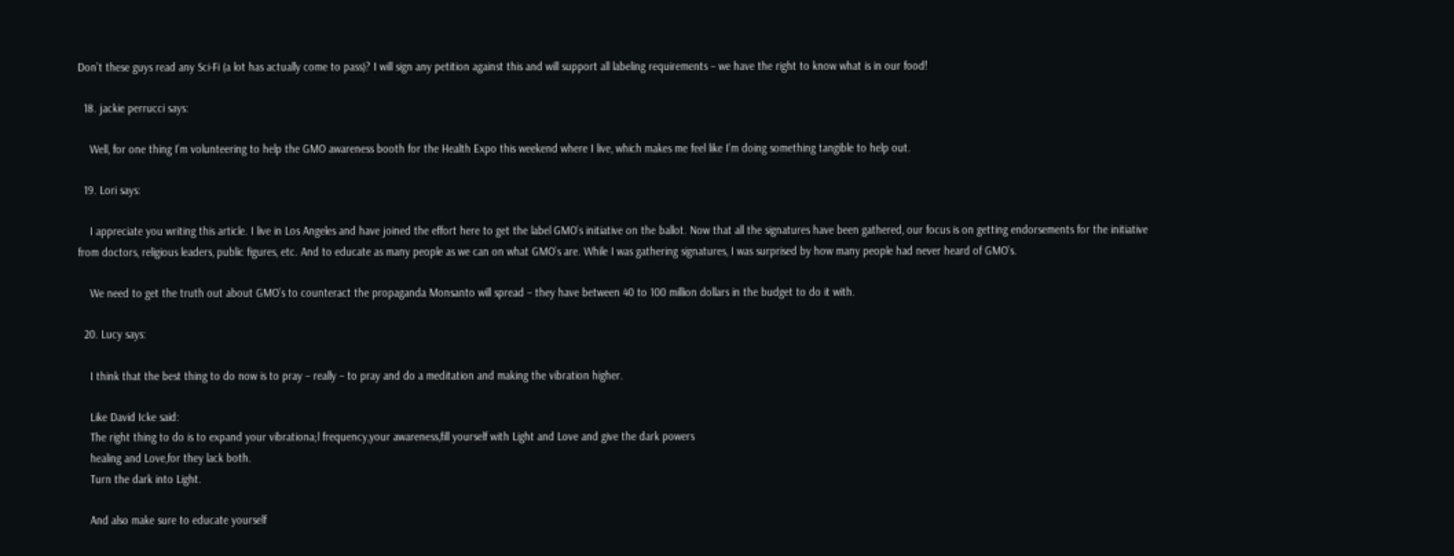Don’t these guys read any Sci-Fi (a lot has actually come to pass)? I will sign any petition against this and will support all labeling requirements – we have the right to know what is in our food!

  18. jackie perrucci says:

    Well, for one thing I’m volunteering to help the GMO awareness booth for the Health Expo this weekend where I live, which makes me feel like I’m doing something tangible to help out.

  19. Lori says:

    I appreciate you writing this article. I live in Los Angeles and have joined the effort here to get the label GMO’s initiative on the ballot. Now that all the signatures have been gathered, our focus is on getting endorsements for the initiative from doctors, religious leaders, public figures, etc. And to educate as many people as we can on what GMO’s are. While I was gathering signatures, I was surprised by how many people had never heard of GMO’s.

    We need to get the truth out about GMO’s to counteract the propaganda Monsanto will spread – they have between 40 to 100 million dollars in the budget to do it with.

  20. Lucy says:

    I think that the best thing to do now is to pray – really – to pray and do a meditation and making the vibration higher.

    Like David Icke said:
    The right thing to do is to expand your vibrationa;l frequency,your awareness,fill yourself with Light and Love and give the dark powers
    healing and Love,for they lack both.
    Turn the dark into Light.

    And also make sure to educate yourself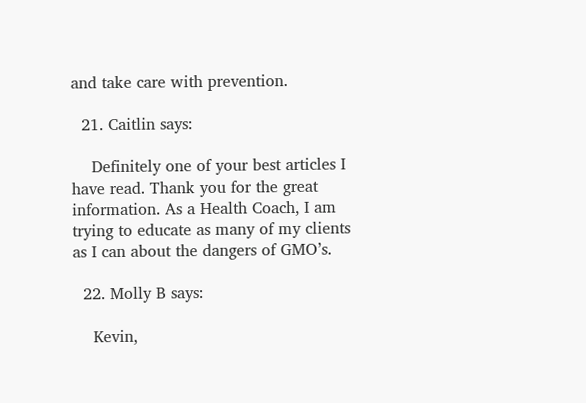and take care with prevention.

  21. Caitlin says:

    Definitely one of your best articles I have read. Thank you for the great information. As a Health Coach, I am trying to educate as many of my clients as I can about the dangers of GMO’s.

  22. Molly B says:

    Kevin,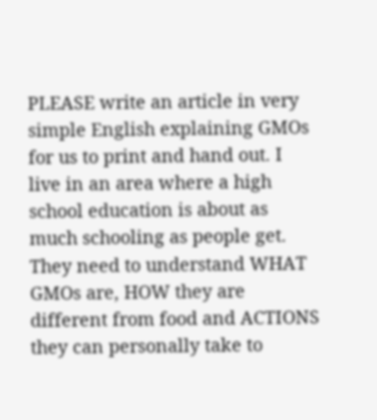PLEASE write an article in very simple English explaining GMOs for us to print and hand out. I live in an area where a high school education is about as much schooling as people get. They need to understand WHAT GMOs are, HOW they are different from food and ACTIONS they can personally take to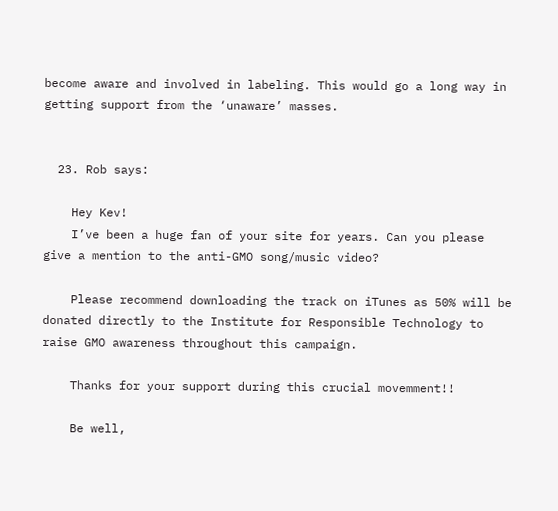become aware and involved in labeling. This would go a long way in getting support from the ‘unaware’ masses.


  23. Rob says:

    Hey Kev!
    I’ve been a huge fan of your site for years. Can you please give a mention to the anti-GMO song/music video?

    Please recommend downloading the track on iTunes as 50% will be donated directly to the Institute for Responsible Technology to raise GMO awareness throughout this campaign.

    Thanks for your support during this crucial movemment!!

    Be well,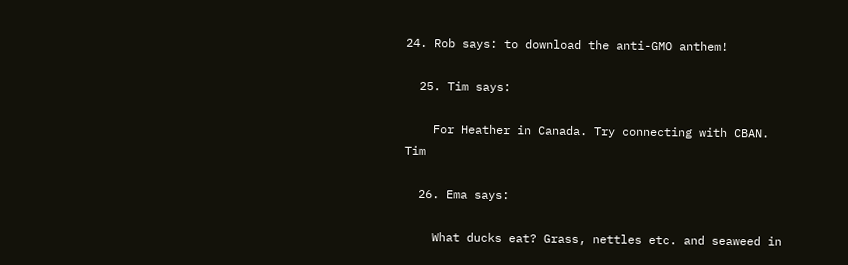24. Rob says: to download the anti-GMO anthem!

  25. Tim says:

    For Heather in Canada. Try connecting with CBAN. Tim

  26. Ema says:

    What ducks eat? Grass, nettles etc. and seaweed in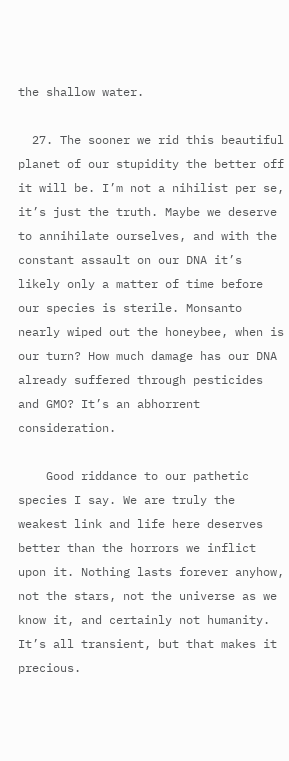the shallow water.

  27. The sooner we rid this beautiful planet of our stupidity the better off it will be. I’m not a nihilist per se, it’s just the truth. Maybe we deserve to annihilate ourselves, and with the constant assault on our DNA it’s likely only a matter of time before our species is sterile. Monsanto nearly wiped out the honeybee, when is our turn? How much damage has our DNA already suffered through pesticides and GMO? It’s an abhorrent consideration.

    Good riddance to our pathetic species I say. We are truly the weakest link and life here deserves better than the horrors we inflict upon it. Nothing lasts forever anyhow, not the stars, not the universe as we know it, and certainly not humanity. It’s all transient, but that makes it precious.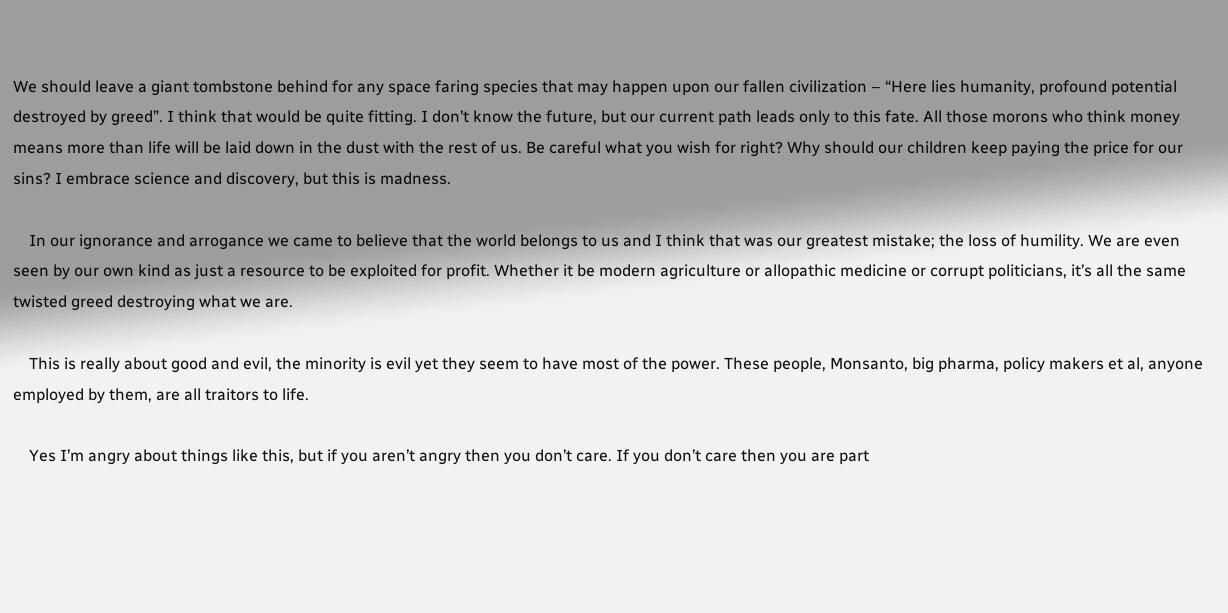We should leave a giant tombstone behind for any space faring species that may happen upon our fallen civilization – “Here lies humanity, profound potential destroyed by greed”. I think that would be quite fitting. I don’t know the future, but our current path leads only to this fate. All those morons who think money means more than life will be laid down in the dust with the rest of us. Be careful what you wish for right? Why should our children keep paying the price for our sins? I embrace science and discovery, but this is madness.

    In our ignorance and arrogance we came to believe that the world belongs to us and I think that was our greatest mistake; the loss of humility. We are even seen by our own kind as just a resource to be exploited for profit. Whether it be modern agriculture or allopathic medicine or corrupt politicians, it’s all the same twisted greed destroying what we are.

    This is really about good and evil, the minority is evil yet they seem to have most of the power. These people, Monsanto, big pharma, policy makers et al, anyone employed by them, are all traitors to life.

    Yes I’m angry about things like this, but if you aren’t angry then you don’t care. If you don’t care then you are part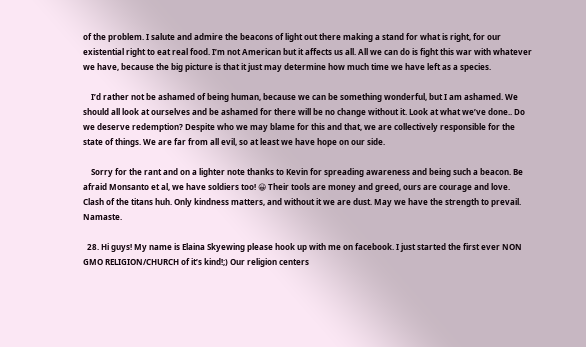of the problem. I salute and admire the beacons of light out there making a stand for what is right, for our existential right to eat real food. I’m not American but it affects us all. All we can do is fight this war with whatever we have, because the big picture is that it just may determine how much time we have left as a species.

    I’d rather not be ashamed of being human, because we can be something wonderful, but I am ashamed. We should all look at ourselves and be ashamed for there will be no change without it. Look at what we’ve done.. Do we deserve redemption? Despite who we may blame for this and that, we are collectively responsible for the state of things. We are far from all evil, so at least we have hope on our side.

    Sorry for the rant and on a lighter note thanks to Kevin for spreading awareness and being such a beacon. Be afraid Monsanto et al, we have soldiers too! 😀 Their tools are money and greed, ours are courage and love. Clash of the titans huh. Only kindness matters, and without it we are dust. May we have the strength to prevail. Namaste.

  28. Hi guys! My name is Elaina Skyewing please hook up with me on facebook. I just started the first ever NON GMO RELIGION/CHURCH of it’s kind!;) Our religion centers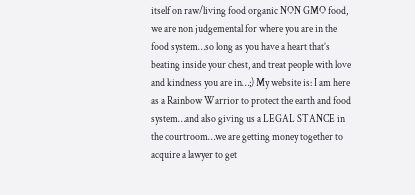itself on raw/living food organic NON GMO food, we are non judgemental for where you are in the food system…so long as you have a heart that’s beating inside your chest, and treat people with love and kindness you are in…;) My website is: I am here as a Rainbow Warrior to protect the earth and food system…and also giving us a LEGAL STANCE in the courtroom…we are getting money together to acquire a lawyer to get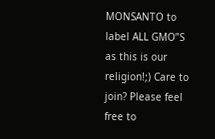MONSANTO to label ALL GMO”S as this is our religion!;) Care to join? Please feel free to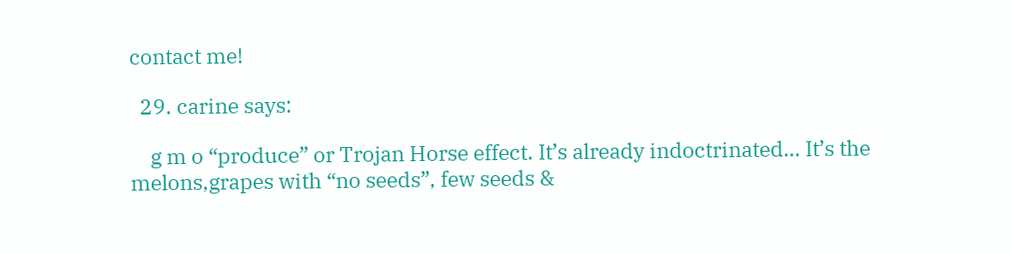contact me!

  29. carine says:

    g m o “produce” or Trojan Horse effect. It’s already indoctrinated… It’s the melons,grapes with “no seeds”, few seeds &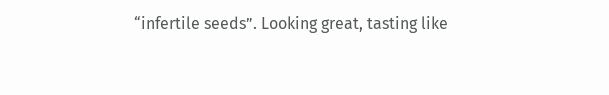“infertile seeds”. Looking great, tasting like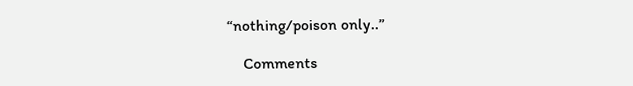“nothing/poison only..”

    Comments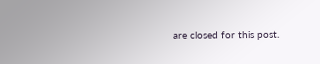are closed for this post.